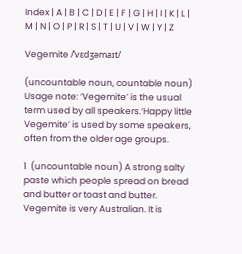Index | A | B | C | D | E | F | G | H | I | K | L | M | N | O | P | R | S | T | U | V | W | Y | Z

Vegemite /ˈvɛdʒəmaɪt/

(uncountable noun, countable noun) Usage note: ‘Vegemite’ is the usual term used by all speakers.‘Happy little Vegemite’ is used by some speakers, often from the older age groups.

1  (uncountable noun) A strong salty paste which people spread on bread and butter or toast and butter. Vegemite is very Australian. It is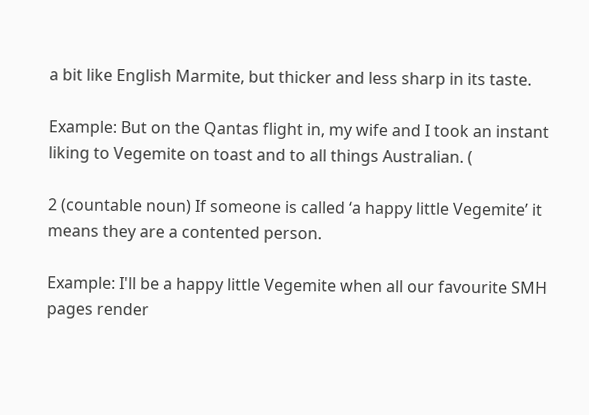a bit like English Marmite, but thicker and less sharp in its taste.

Example: But on the Qantas flight in, my wife and I took an instant liking to Vegemite on toast and to all things Australian. (

2 (countable noun) If someone is called ‘a happy little Vegemite’ it means they are a contented person.

Example: I'll be a happy little Vegemite when all our favourite SMH pages render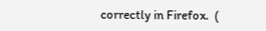correctly in Firefox.  (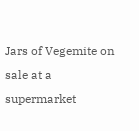Jars of Vegemite on sale at a supermarket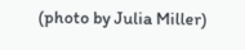(photo by Julia Miller)